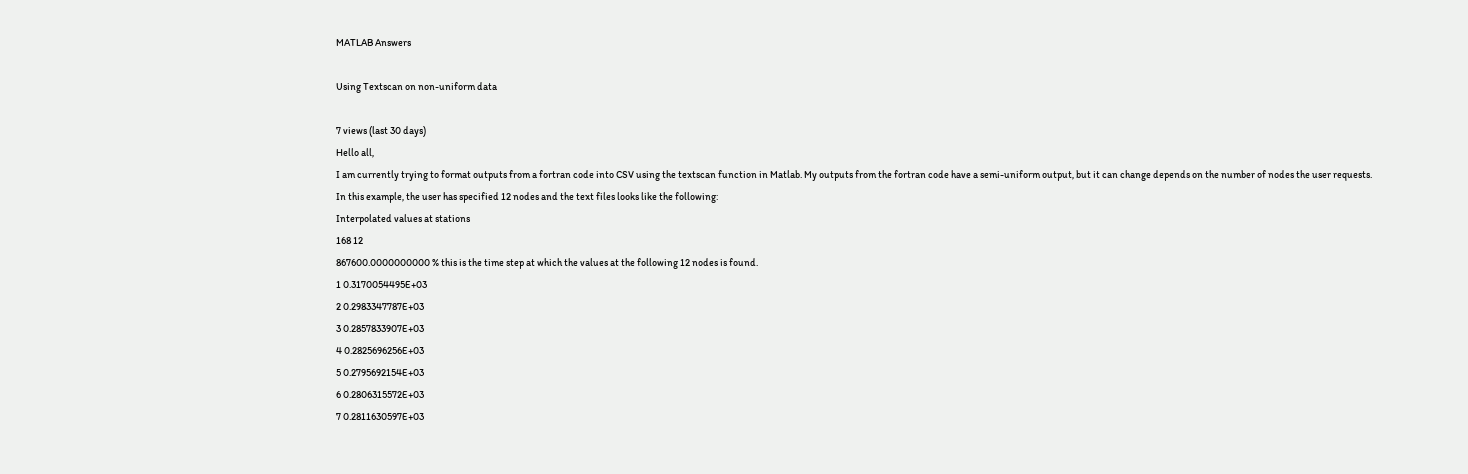MATLAB Answers

Using Textscan on non-uniform data

7 views (last 30 days)
Hello all,
I am currently trying to format outputs from a fortran code into CSV using the textscan function in Matlab. My outputs from the fortran code have a semi-uniform output, but it can change depends on the number of nodes the user requests.
In this example, the user has specified 12 nodes and the text files looks like the following:
Interpolated values at stations
168 12
867600.0000000000 % this is the time step at which the values at the following 12 nodes is found.
1 0.3170054495E+03
2 0.2983347787E+03
3 0.2857833907E+03
4 0.2825696256E+03
5 0.2795692154E+03
6 0.2806315572E+03
7 0.2811630597E+03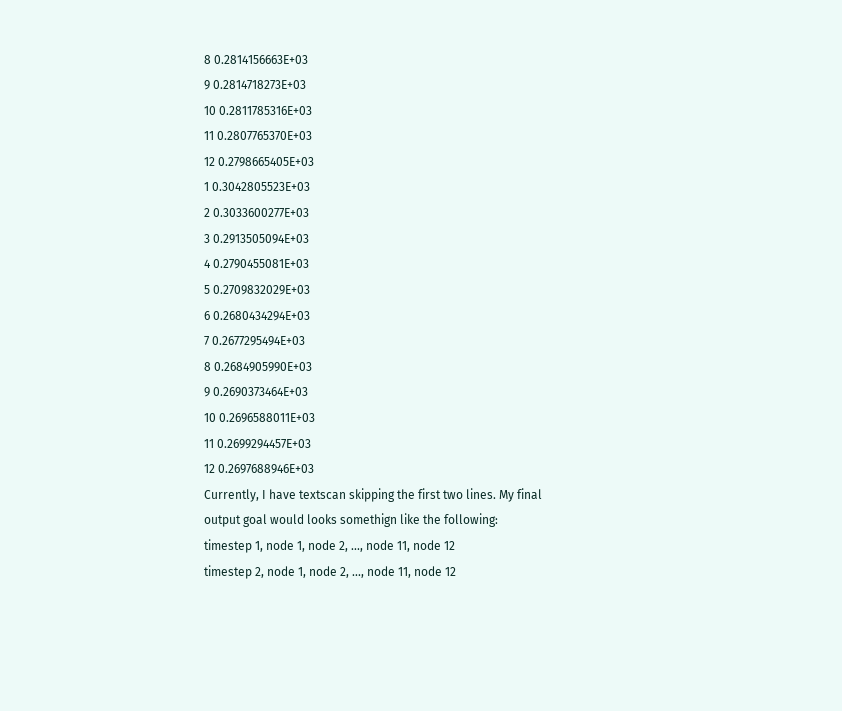8 0.2814156663E+03
9 0.2814718273E+03
10 0.2811785316E+03
11 0.2807765370E+03
12 0.2798665405E+03
1 0.3042805523E+03
2 0.3033600277E+03
3 0.2913505094E+03
4 0.2790455081E+03
5 0.2709832029E+03
6 0.2680434294E+03
7 0.2677295494E+03
8 0.2684905990E+03
9 0.2690373464E+03
10 0.2696588011E+03
11 0.2699294457E+03
12 0.2697688946E+03
Currently, I have textscan skipping the first two lines. My final output goal would looks somethign like the following:
timestep 1, node 1, node 2, ..., node 11, node 12
timestep 2, node 1, node 2, ..., node 11, node 12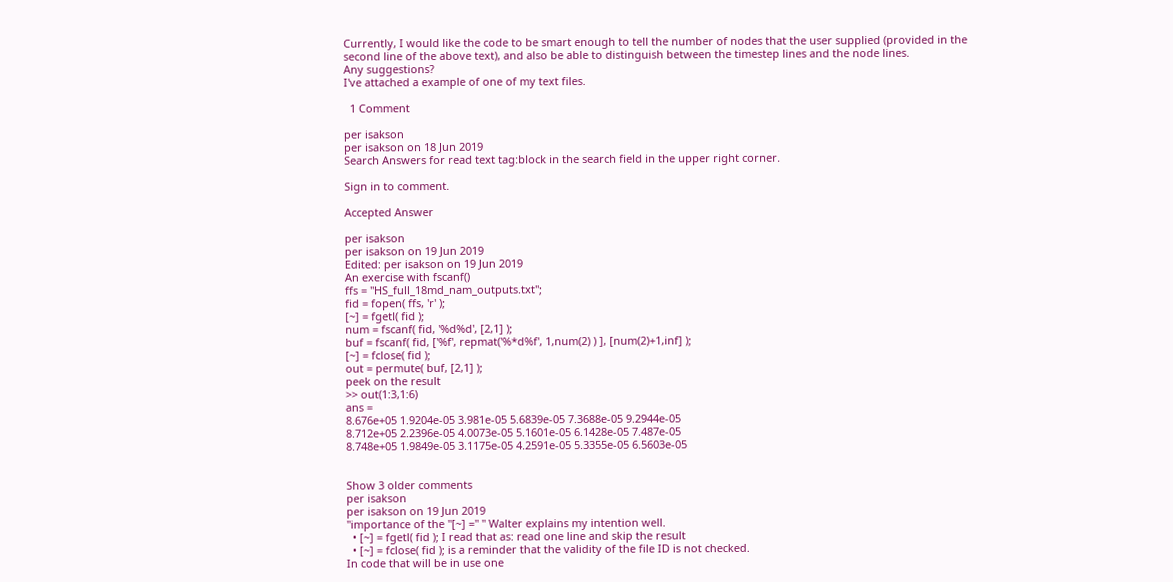Currently, I would like the code to be smart enough to tell the number of nodes that the user supplied (provided in the second line of the above text), and also be able to distinguish between the timestep lines and the node lines.
Any suggestions?
I've attached a example of one of my text files.

  1 Comment

per isakson
per isakson on 18 Jun 2019
Search Answers for read text tag:block in the search field in the upper right corner.

Sign in to comment.

Accepted Answer

per isakson
per isakson on 19 Jun 2019
Edited: per isakson on 19 Jun 2019
An exercise with fscanf()
ffs = "HS_full_18md_nam_outputs.txt";
fid = fopen( ffs, 'r' );
[~] = fgetl( fid );
num = fscanf( fid, '%d%d', [2,1] );
buf = fscanf( fid, ['%f', repmat('%*d%f', 1,num(2) ) ], [num(2)+1,inf] );
[~] = fclose( fid );
out = permute( buf, [2,1] );
peek on the result
>> out(1:3,1:6)
ans =
8.676e+05 1.9204e-05 3.981e-05 5.6839e-05 7.3688e-05 9.2944e-05
8.712e+05 2.2396e-05 4.0073e-05 5.1601e-05 6.1428e-05 7.487e-05
8.748e+05 1.9849e-05 3.1175e-05 4.2591e-05 5.3355e-05 6.5603e-05


Show 3 older comments
per isakson
per isakson on 19 Jun 2019
"importance of the "[~] =" " Walter explains my intention well.
  • [~] = fgetl( fid ); I read that as: read one line and skip the result
  • [~] = fclose( fid ); is a reminder that the validity of the file ID is not checked.
In code that will be in use one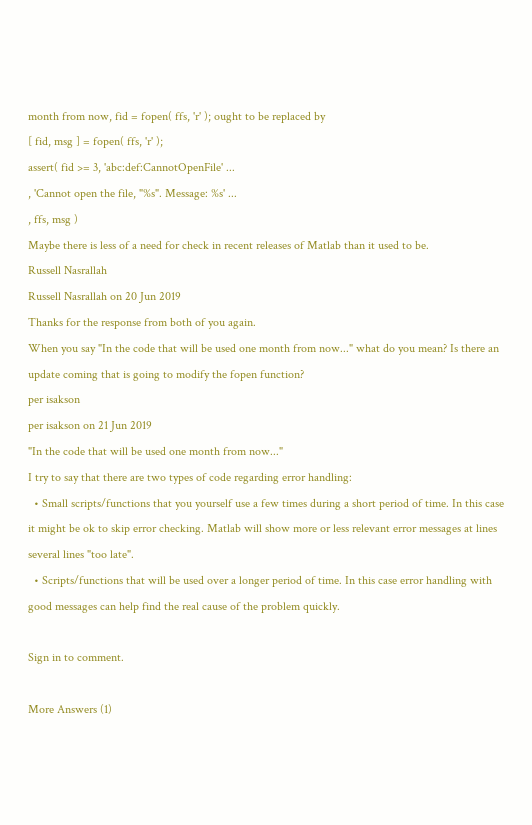month from now, fid = fopen( ffs, 'r' ); ought to be replaced by
[ fid, msg ] = fopen( ffs, 'r' );
assert( fid >= 3, 'abc:def:CannotOpenFile' ...
, 'Cannot open the file, "%s". Message: %s' ...
, ffs, msg )
Maybe there is less of a need for check in recent releases of Matlab than it used to be.
Russell Nasrallah
Russell Nasrallah on 20 Jun 2019
Thanks for the response from both of you again.
When you say "In the code that will be used one month from now..." what do you mean? Is there an update coming that is going to modify the fopen function?
per isakson
per isakson on 21 Jun 2019
"In the code that will be used one month from now..."
I try to say that there are two types of code regarding error handling:
  • Small scripts/functions that you yourself use a few times during a short period of time. In this case it might be ok to skip error checking. Matlab will show more or less relevant error messages at lines several lines "too late".
  • Scripts/functions that will be used over a longer period of time. In this case error handling with good messages can help find the real cause of the problem quickly.

Sign in to comment.

More Answers (1)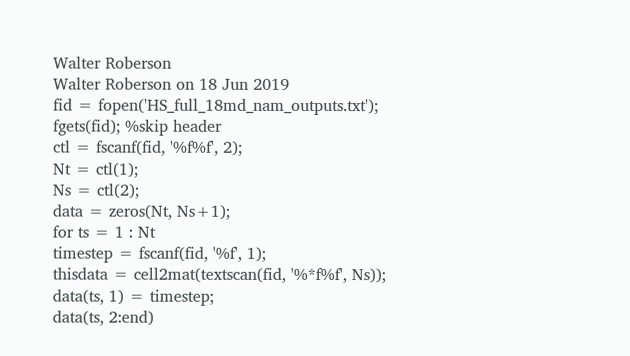Walter Roberson
Walter Roberson on 18 Jun 2019
fid = fopen('HS_full_18md_nam_outputs.txt');
fgets(fid); %skip header
ctl = fscanf(fid, '%f%f', 2);
Nt = ctl(1);
Ns = ctl(2);
data = zeros(Nt, Ns+1);
for ts = 1 : Nt
timestep = fscanf(fid, '%f', 1);
thisdata = cell2mat(textscan(fid, '%*f%f', Ns));
data(ts, 1) = timestep;
data(ts, 2:end)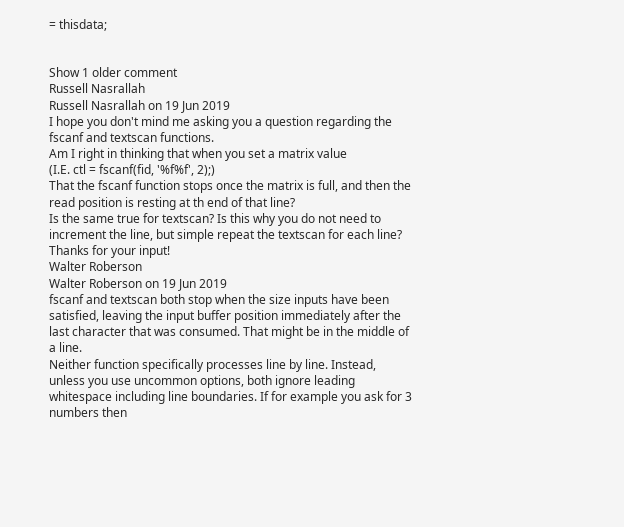= thisdata;


Show 1 older comment
Russell Nasrallah
Russell Nasrallah on 19 Jun 2019
I hope you don't mind me asking you a question regarding the fscanf and textscan functions.
Am I right in thinking that when you set a matrix value
(I.E. ctl = fscanf(fid, '%f%f', 2);)
That the fscanf function stops once the matrix is full, and then the read position is resting at th end of that line?
Is the same true for textscan? Is this why you do not need to increment the line, but simple repeat the textscan for each line?
Thanks for your input!
Walter Roberson
Walter Roberson on 19 Jun 2019
fscanf and textscan both stop when the size inputs have been satisfied, leaving the input buffer position immediately after the last character that was consumed. That might be in the middle of a line.
Neither function specifically processes line by line. Instead, unless you use uncommon options, both ignore leading whitespace including line boundaries. If for example you ask for 3 numbers then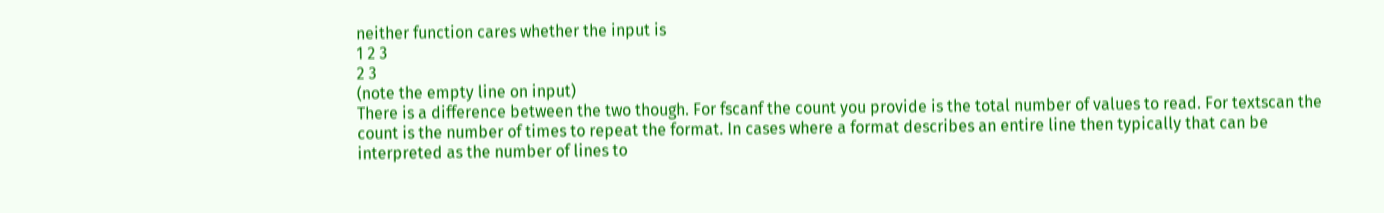neither function cares whether the input is
1 2 3
2 3
(note the empty line on input)
There is a difference between the two though. For fscanf the count you provide is the total number of values to read. For textscan the count is the number of times to repeat the format. In cases where a format describes an entire line then typically that can be interpreted as the number of lines to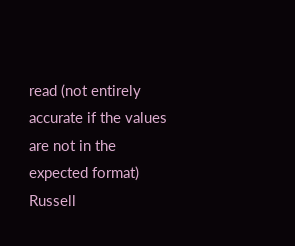read (not entirely accurate if the values are not in the expected format)
Russell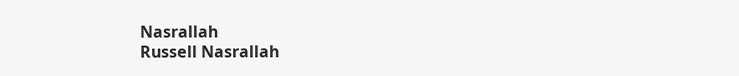Nasrallah
Russell Nasrallah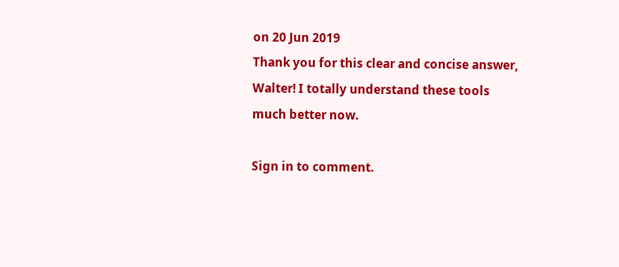on 20 Jun 2019
Thank you for this clear and concise answer, Walter! I totally understand these tools much better now.

Sign in to comment.